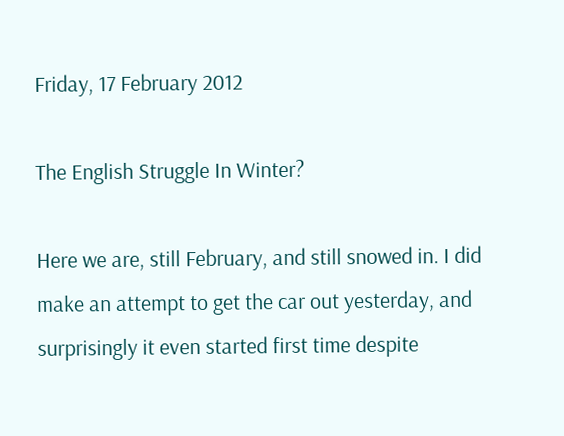Friday, 17 February 2012

The English Struggle In Winter?

Here we are, still February, and still snowed in. I did make an attempt to get the car out yesterday, and surprisingly it even started first time despite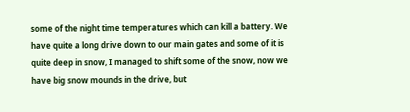some of the night time temperatures which can kill a battery. We have quite a long drive down to our main gates and some of it is quite deep in snow, I managed to shift some of the snow, now we have big snow mounds in the drive, but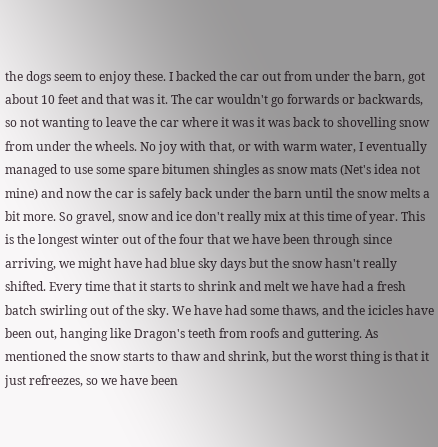the dogs seem to enjoy these. I backed the car out from under the barn, got about 10 feet and that was it. The car wouldn't go forwards or backwards, so not wanting to leave the car where it was it was back to shovelling snow from under the wheels. No joy with that, or with warm water, I eventually managed to use some spare bitumen shingles as snow mats (Net's idea not mine) and now the car is safely back under the barn until the snow melts a bit more. So gravel, snow and ice don't really mix at this time of year. This is the longest winter out of the four that we have been through since arriving, we might have had blue sky days but the snow hasn't really shifted. Every time that it starts to shrink and melt we have had a fresh batch swirling out of the sky. We have had some thaws, and the icicles have been out, hanging like Dragon's teeth from roofs and guttering. As mentioned the snow starts to thaw and shrink, but the worst thing is that it just refreezes, so we have been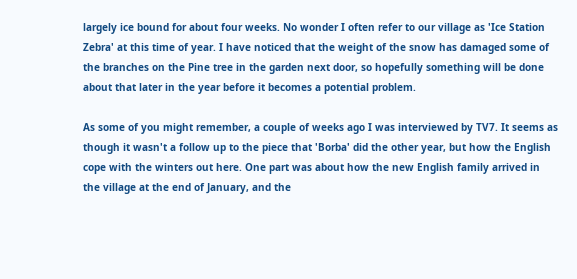largely ice bound for about four weeks. No wonder I often refer to our village as 'Ice Station Zebra' at this time of year. I have noticed that the weight of the snow has damaged some of the branches on the Pine tree in the garden next door, so hopefully something will be done about that later in the year before it becomes a potential problem.

As some of you might remember, a couple of weeks ago I was interviewed by TV7. It seems as though it wasn't a follow up to the piece that 'Borba' did the other year, but how the English cope with the winters out here. One part was about how the new English family arrived in the village at the end of January, and the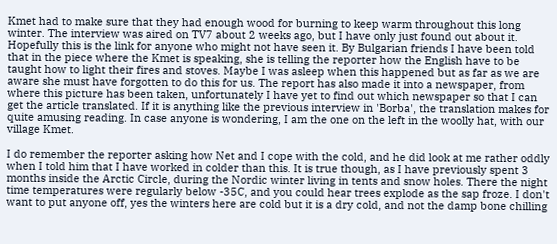Kmet had to make sure that they had enough wood for burning to keep warm throughout this long winter. The interview was aired on TV7 about 2 weeks ago, but I have only just found out about it. Hopefully this is the link for anyone who might not have seen it. By Bulgarian friends I have been told that in the piece where the Kmet is speaking, she is telling the reporter how the English have to be taught how to light their fires and stoves. Maybe I was asleep when this happened but as far as we are aware she must have forgotten to do this for us. The report has also made it into a newspaper, from where this picture has been taken, unfortunately I have yet to find out which newspaper so that I can get the article translated. If it is anything like the previous interview in 'Borba', the translation makes for quite amusing reading. In case anyone is wondering, I am the one on the left in the woolly hat, with our village Kmet.

I do remember the reporter asking how Net and I cope with the cold, and he did look at me rather oddly when I told him that I have worked in colder than this. It is true though, as I have previously spent 3 months inside the Arctic Circle, during the Nordic winter living in tents and snow holes. There the night time temperatures were regularly below -35C, and you could hear trees explode as the sap froze. I don't want to put anyone off, yes the winters here are cold but it is a dry cold, and not the damp bone chilling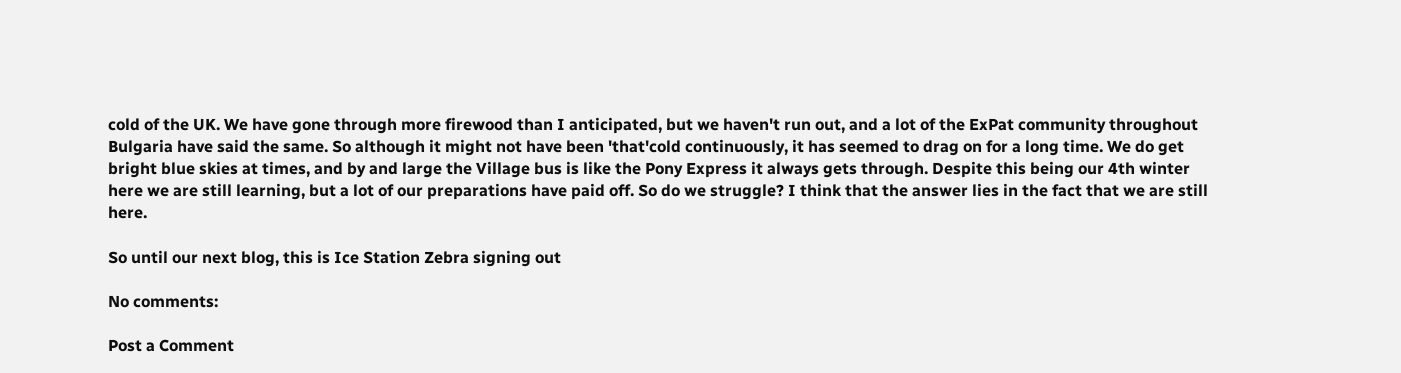cold of the UK. We have gone through more firewood than I anticipated, but we haven't run out, and a lot of the ExPat community throughout Bulgaria have said the same. So although it might not have been 'that'cold continuously, it has seemed to drag on for a long time. We do get bright blue skies at times, and by and large the Village bus is like the Pony Express it always gets through. Despite this being our 4th winter here we are still learning, but a lot of our preparations have paid off. So do we struggle? I think that the answer lies in the fact that we are still here.

So until our next blog, this is Ice Station Zebra signing out

No comments:

Post a Comment